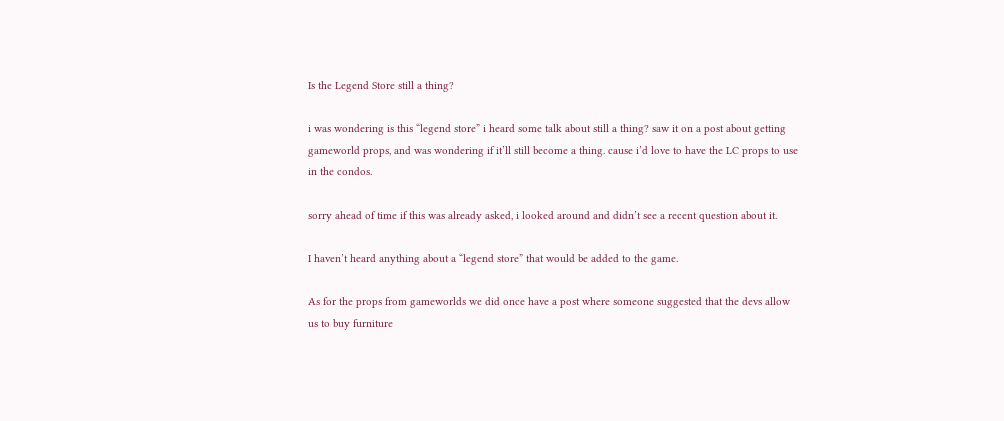Is the Legend Store still a thing?

i was wondering is this “legend store” i heard some talk about still a thing? saw it on a post about getting gameworld props, and was wondering if it’ll still become a thing. cause i’d love to have the LC props to use in the condos.

sorry ahead of time if this was already asked, i looked around and didn’t see a recent question about it.

I haven’t heard anything about a “legend store” that would be added to the game.

As for the props from gameworlds we did once have a post where someone suggested that the devs allow us to buy furniture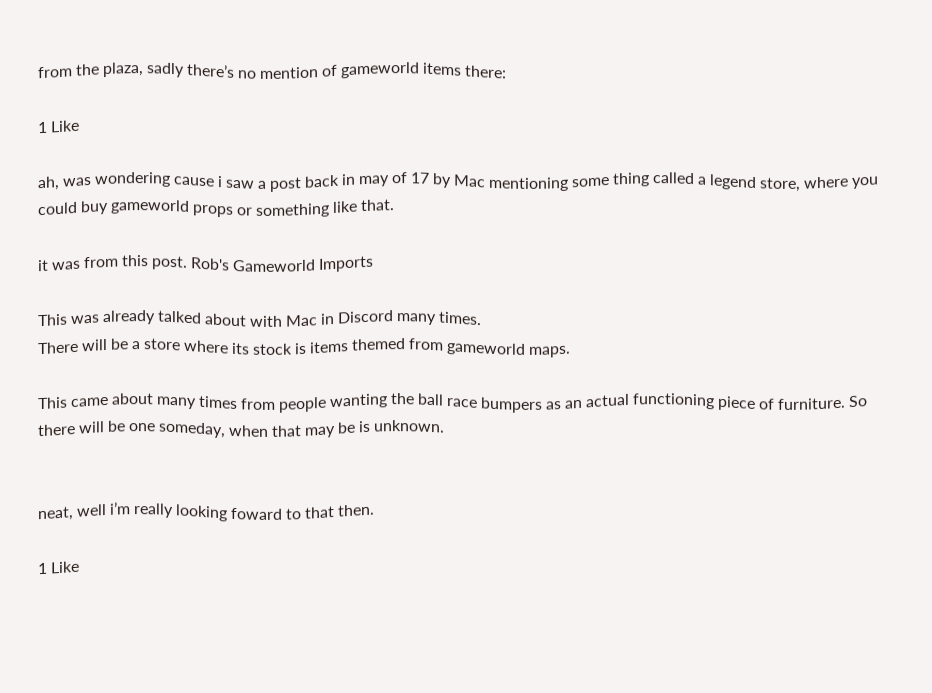from the plaza, sadly there’s no mention of gameworld items there:

1 Like

ah, was wondering cause i saw a post back in may of 17 by Mac mentioning some thing called a legend store, where you could buy gameworld props or something like that.

it was from this post. Rob's Gameworld Imports

This was already talked about with Mac in Discord many times.
There will be a store where its stock is items themed from gameworld maps.

This came about many times from people wanting the ball race bumpers as an actual functioning piece of furniture. So there will be one someday, when that may be is unknown.


neat, well i’m really looking foward to that then.

1 Like